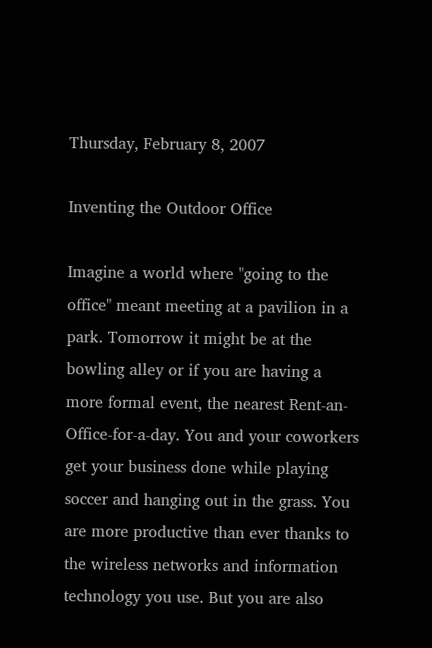Thursday, February 8, 2007

Inventing the Outdoor Office

Imagine a world where "going to the office" meant meeting at a pavilion in a park. Tomorrow it might be at the bowling alley or if you are having a more formal event, the nearest Rent-an-Office-for-a-day. You and your coworkers get your business done while playing soccer and hanging out in the grass. You are more productive than ever thanks to the wireless networks and information technology you use. But you are also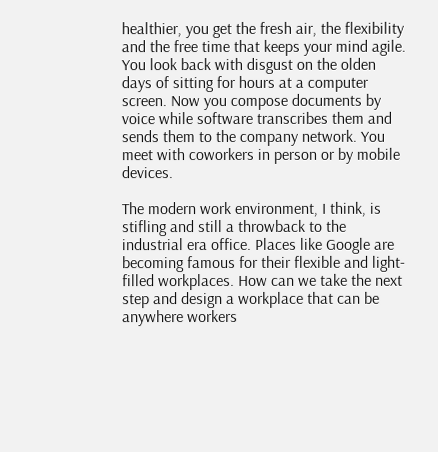healthier, you get the fresh air, the flexibility and the free time that keeps your mind agile. You look back with disgust on the olden days of sitting for hours at a computer screen. Now you compose documents by voice while software transcribes them and sends them to the company network. You meet with coworkers in person or by mobile devices.

The modern work environment, I think, is stifling and still a throwback to the industrial era office. Places like Google are becoming famous for their flexible and light-filled workplaces. How can we take the next step and design a workplace that can be anywhere workers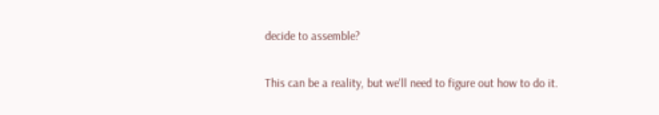decide to assemble?

This can be a reality, but we'll need to figure out how to do it.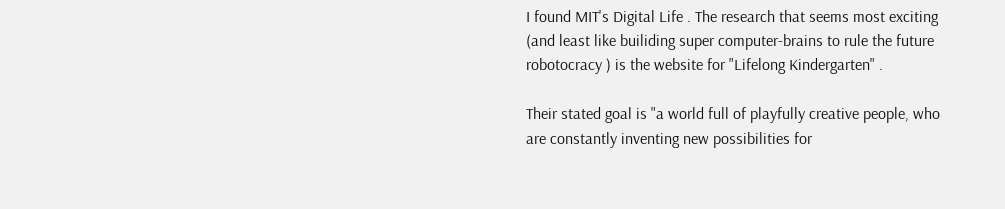I found MIT's Digital Life . The research that seems most exciting (and least like builiding super computer-brains to rule the future robotocracy ) is the website for "Lifelong Kindergarten" .

Their stated goal is "a world full of playfully creative people, who are constantly inventing new possibilities for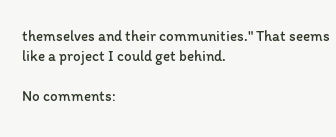themselves and their communities." That seems like a project I could get behind.

No comments: